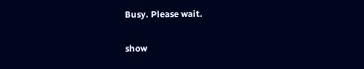Busy. Please wait.

show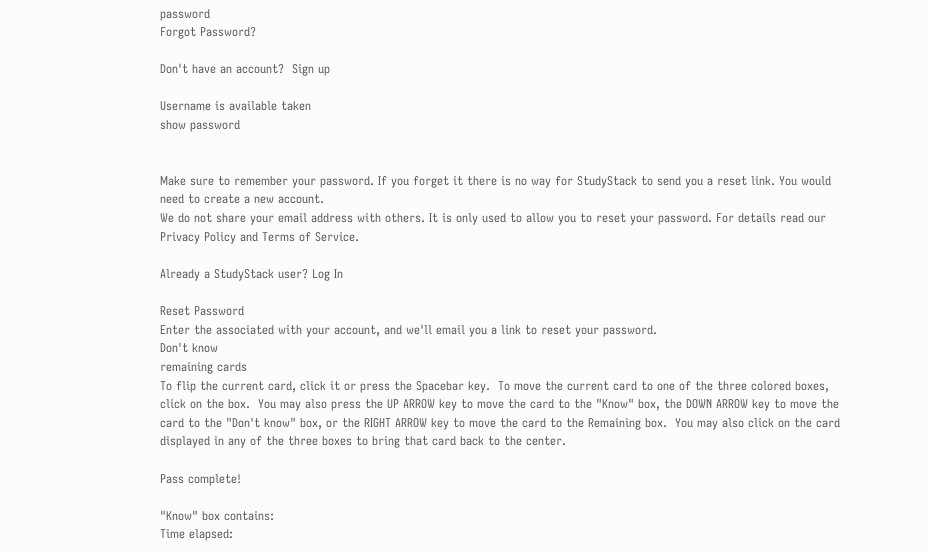password
Forgot Password?

Don't have an account?  Sign up

Username is available taken
show password


Make sure to remember your password. If you forget it there is no way for StudyStack to send you a reset link. You would need to create a new account.
We do not share your email address with others. It is only used to allow you to reset your password. For details read our Privacy Policy and Terms of Service.

Already a StudyStack user? Log In

Reset Password
Enter the associated with your account, and we'll email you a link to reset your password.
Don't know
remaining cards
To flip the current card, click it or press the Spacebar key.  To move the current card to one of the three colored boxes, click on the box.  You may also press the UP ARROW key to move the card to the "Know" box, the DOWN ARROW key to move the card to the "Don't know" box, or the RIGHT ARROW key to move the card to the Remaining box.  You may also click on the card displayed in any of the three boxes to bring that card back to the center.

Pass complete!

"Know" box contains:
Time elapsed: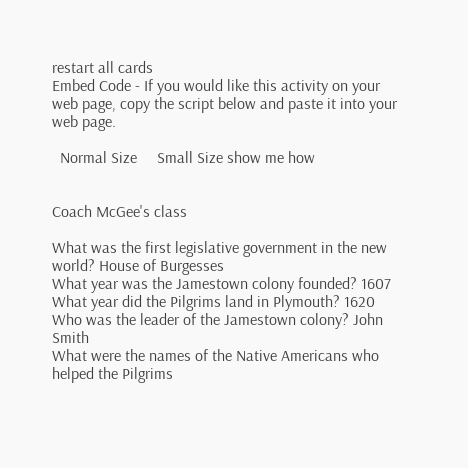restart all cards
Embed Code - If you would like this activity on your web page, copy the script below and paste it into your web page.

  Normal Size     Small Size show me how


Coach McGee's class

What was the first legislative government in the new world? House of Burgesses
What year was the Jamestown colony founded? 1607
What year did the Pilgrims land in Plymouth? 1620
Who was the leader of the Jamestown colony? John Smith
What were the names of the Native Americans who helped the Pilgrims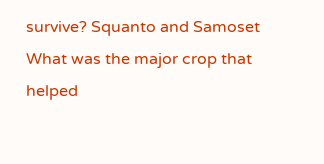survive? Squanto and Samoset
What was the major crop that helped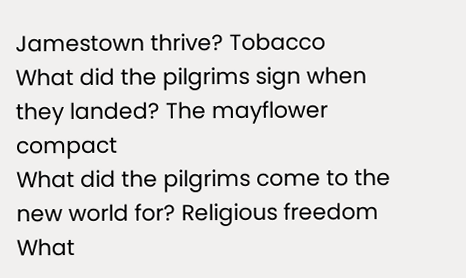Jamestown thrive? Tobacco
What did the pilgrims sign when they landed? The mayflower compact
What did the pilgrims come to the new world for? Religious freedom
What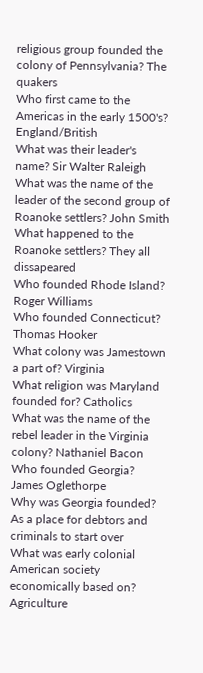religious group founded the colony of Pennsylvania? The quakers
Who first came to the Americas in the early 1500's? England/British
What was their leader's name? Sir Walter Raleigh
What was the name of the leader of the second group of Roanoke settlers? John Smith
What happened to the Roanoke settlers? They all dissapeared
Who founded Rhode Island? Roger Williams
Who founded Connecticut? Thomas Hooker
What colony was Jamestown a part of? Virginia
What religion was Maryland founded for? Catholics
What was the name of the rebel leader in the Virginia colony? Nathaniel Bacon
Who founded Georgia? James Oglethorpe
Why was Georgia founded? As a place for debtors and criminals to start over
What was early colonial American society economically based on? Agriculture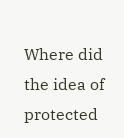Where did the idea of protected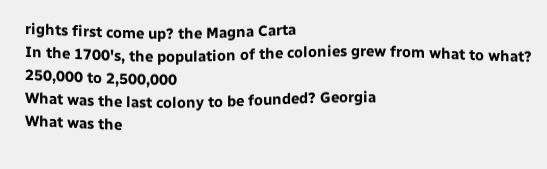rights first come up? the Magna Carta
In the 1700's, the population of the colonies grew from what to what? 250,000 to 2,500,000
What was the last colony to be founded? Georgia
What was the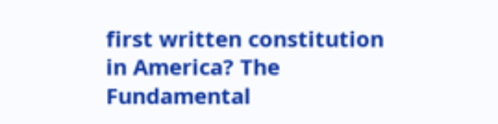first written constitution in America? The Fundamental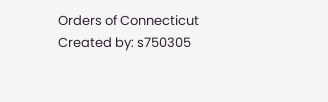Orders of Connecticut
Created by: s750305